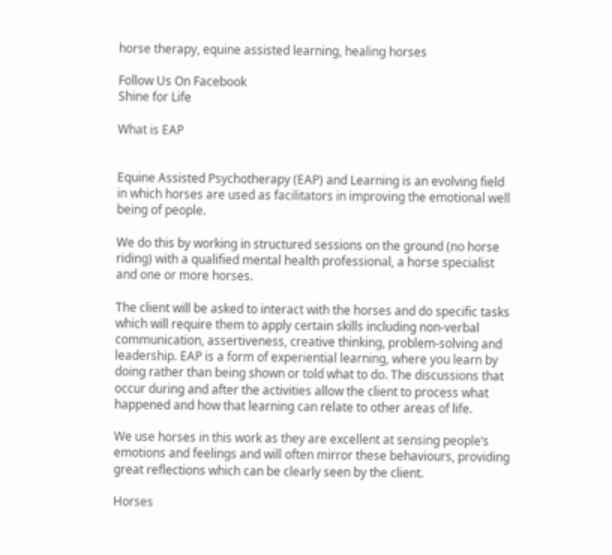horse therapy, equine assisted learning, healing horses

Follow Us On Facebook
Shine for Life

What is EAP


Equine Assisted Psychotherapy (EAP) and Learning is an evolving field in which horses are used as facilitators in improving the emotional well being of people.

We do this by working in structured sessions on the ground (no horse riding) with a qualified mental health professional, a horse specialist and one or more horses.

The client will be asked to interact with the horses and do specific tasks which will require them to apply certain skills including non-verbal communication, assertiveness, creative thinking, problem-solving and leadership. EAP is a form of experiential learning, where you learn by doing rather than being shown or told what to do. The discussions that occur during and after the activities allow the client to process what happened and how that learning can relate to other areas of life.

We use horses in this work as they are excellent at sensing people’s emotions and feelings and will often mirror these behaviours, providing great reflections which can be clearly seen by the client.

Horses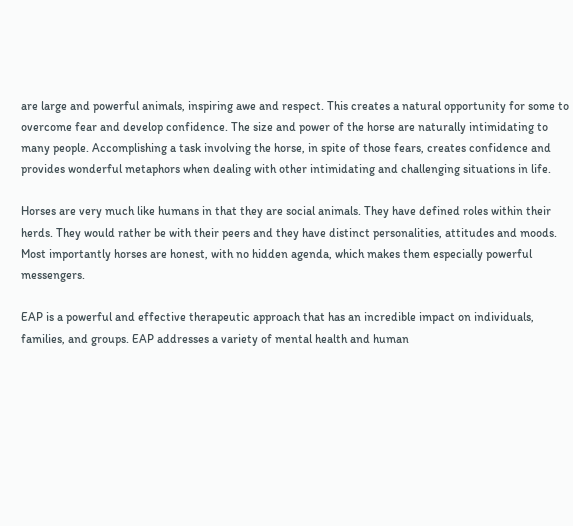are large and powerful animals, inspiring awe and respect. This creates a natural opportunity for some to overcome fear and develop confidence. The size and power of the horse are naturally intimidating to many people. Accomplishing a task involving the horse, in spite of those fears, creates confidence and provides wonderful metaphors when dealing with other intimidating and challenging situations in life.

Horses are very much like humans in that they are social animals. They have defined roles within their herds. They would rather be with their peers and they have distinct personalities, attitudes and moods. Most importantly horses are honest, with no hidden agenda, which makes them especially powerful messengers.

EAP is a powerful and effective therapeutic approach that has an incredible impact on individuals, families, and groups. EAP addresses a variety of mental health and human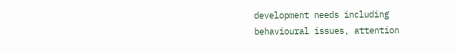development needs including behavioural issues, attention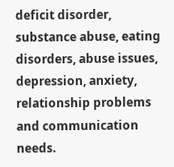deficit disorder, substance abuse, eating disorders, abuse issues, depression, anxiety, relationship problems and communication needs.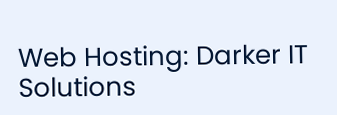Web Hosting: Darker IT Solutions